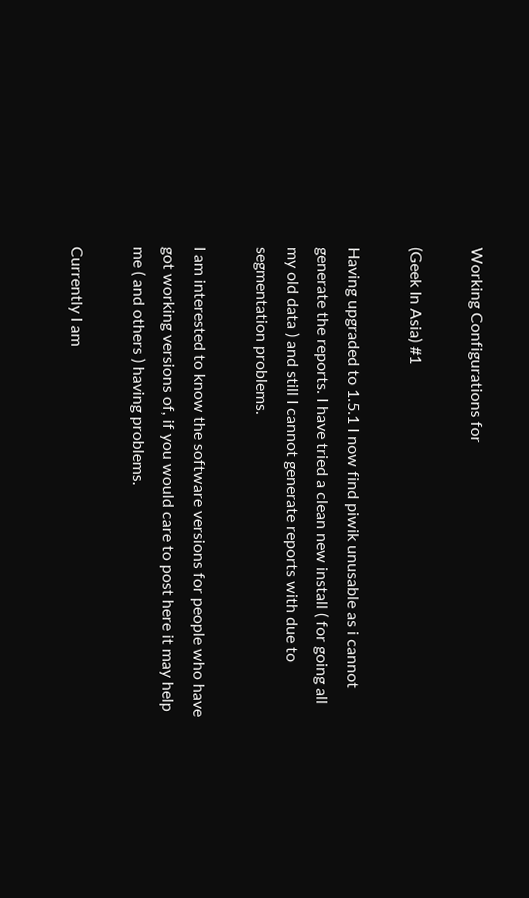Working Configurations for

(Geek In Asia) #1

Having upgraded to 1.5.1 I now find piwik unusable as i cannot generate the reports. I have tried a clean new install ( for going all my old data ) and still I cannot generate reports with due to segmentation problems.

I am interested to know the software versions for people who have got working versions of, if you would care to post here it may help me ( and others ) having problems.

Currently I am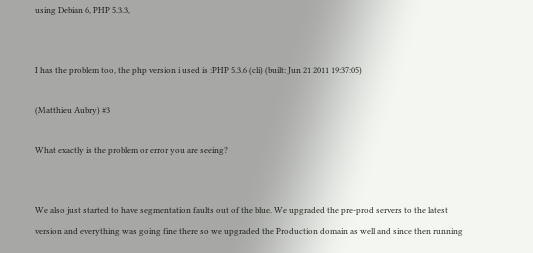using Debian 6, PHP 5.3.3,


I has the problem too, the php version i used is :PHP 5.3.6 (cli) (built: Jun 21 2011 19:37:05)

(Matthieu Aubry) #3

What exactly is the problem or error you are seeing?


We also just started to have segmentation faults out of the blue. We upgraded the pre-prod servers to the latest version and everything was going fine there so we upgraded the Production domain as well and since then running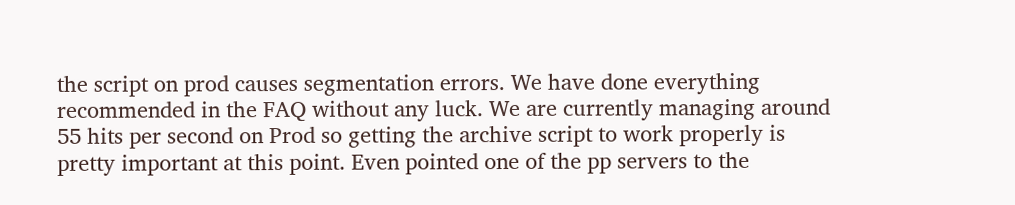the script on prod causes segmentation errors. We have done everything recommended in the FAQ without any luck. We are currently managing around 55 hits per second on Prod so getting the archive script to work properly is pretty important at this point. Even pointed one of the pp servers to the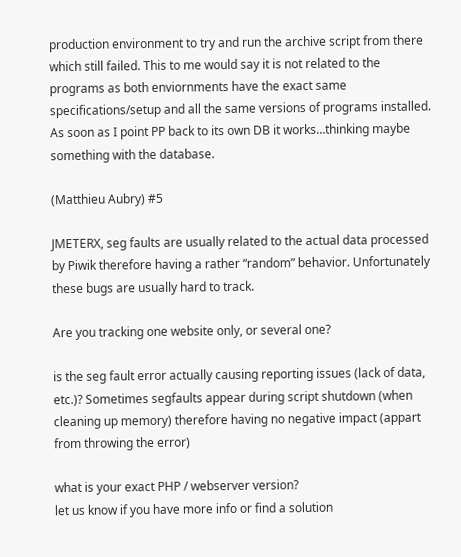production environment to try and run the archive script from there which still failed. This to me would say it is not related to the programs as both enviornments have the exact same specifications/setup and all the same versions of programs installed. As soon as I point PP back to its own DB it works…thinking maybe something with the database.

(Matthieu Aubry) #5

JMETERX, seg faults are usually related to the actual data processed by Piwik therefore having a rather “random” behavior. Unfortunately these bugs are usually hard to track.

Are you tracking one website only, or several one?

is the seg fault error actually causing reporting issues (lack of data, etc.)? Sometimes segfaults appear during script shutdown (when cleaning up memory) therefore having no negative impact (appart from throwing the error)

what is your exact PHP / webserver version?
let us know if you have more info or find a solution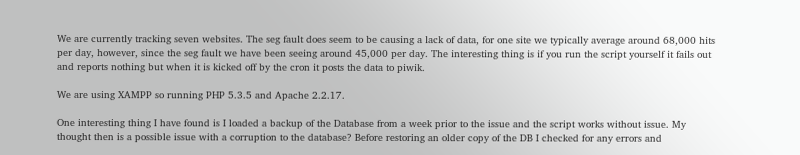We are currently tracking seven websites. The seg fault does seem to be causing a lack of data, for one site we typically average around 68,000 hits per day, however, since the seg fault we have been seeing around 45,000 per day. The interesting thing is if you run the script yourself it fails out and reports nothing but when it is kicked off by the cron it posts the data to piwik.

We are using XAMPP so running PHP 5.3.5 and Apache 2.2.17.

One interesting thing I have found is I loaded a backup of the Database from a week prior to the issue and the script works without issue. My thought then is a possible issue with a corruption to the database? Before restoring an older copy of the DB I checked for any errors and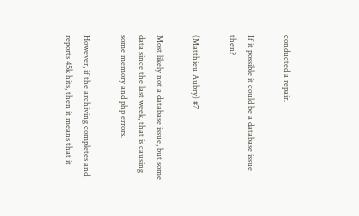conducted a repair.

If it possible it could be a database issue then?

(Matthieu Aubry) #7

Most likely not a database issue, but some data since the last week, that is causing some memory and php errors.

However, if the archiving completes and reports 45k hits, then it means that it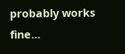probably works fine…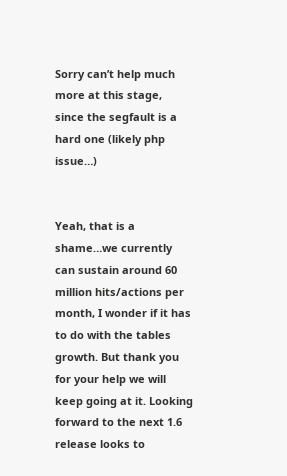Sorry can’t help much more at this stage, since the segfault is a hard one (likely php issue…)


Yeah, that is a shame…we currently can sustain around 60 million hits/actions per month, I wonder if it has to do with the tables growth. But thank you for your help we will keep going at it. Looking forward to the next 1.6 release looks to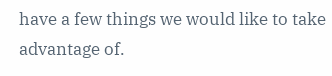have a few things we would like to take advantage of.